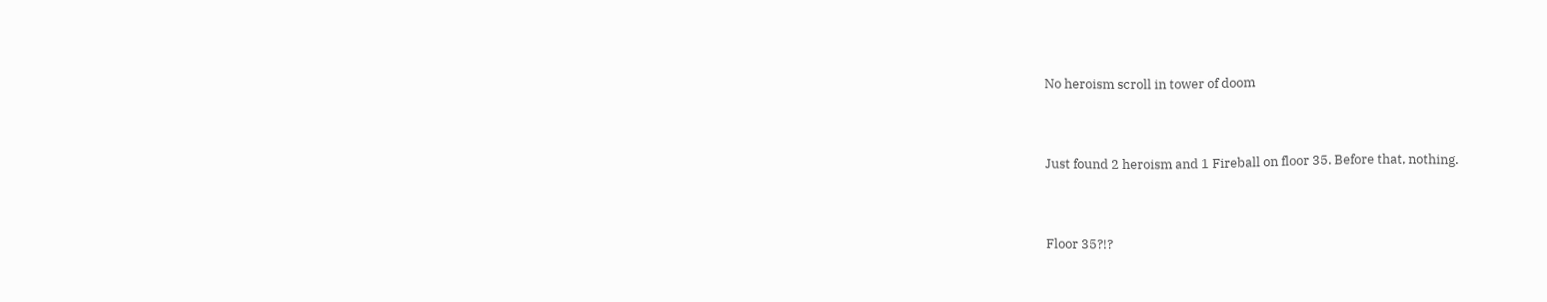No heroism scroll in tower of doom


Just found 2 heroism and 1 Fireball on floor 35. Before that, nothing.


Floor 35?!?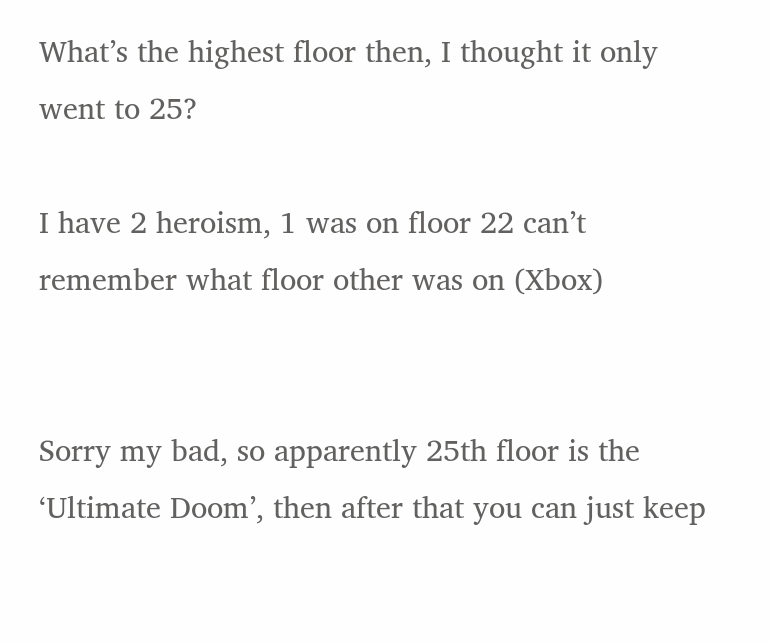What’s the highest floor then, I thought it only went to 25?

I have 2 heroism, 1 was on floor 22 can’t remember what floor other was on (Xbox)


Sorry my bad, so apparently 25th floor is the ‘Ultimate Doom’, then after that you can just keep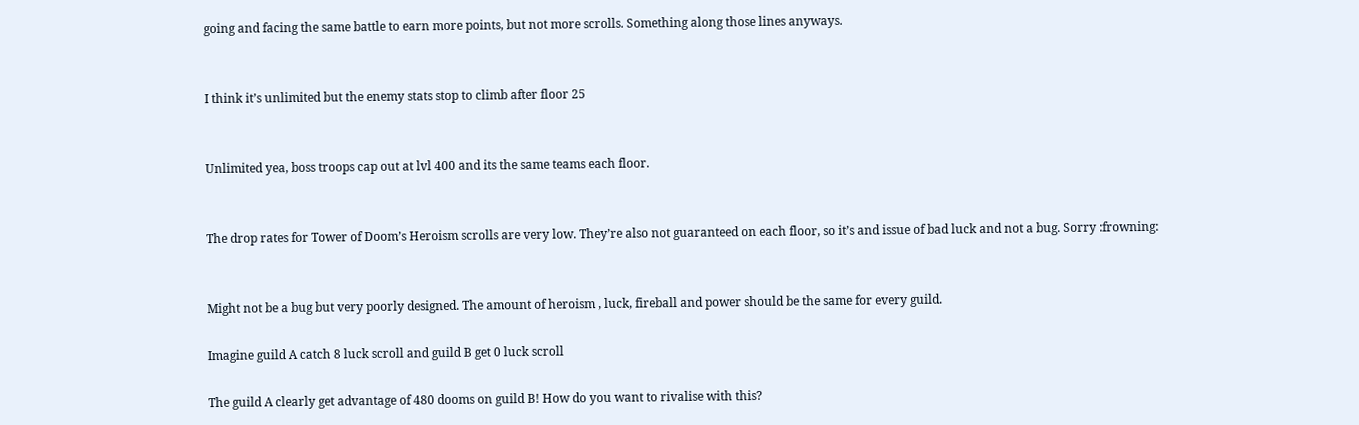going and facing the same battle to earn more points, but not more scrolls. Something along those lines anyways.


I think it’s unlimited but the enemy stats stop to climb after floor 25


Unlimited yea, boss troops cap out at lvl 400 and its the same teams each floor.


The drop rates for Tower of Doom’s Heroism scrolls are very low. They’re also not guaranteed on each floor, so it’s and issue of bad luck and not a bug. Sorry :frowning:


Might not be a bug but very poorly designed. The amount of heroism , luck, fireball and power should be the same for every guild.

Imagine guild A catch 8 luck scroll and guild B get 0 luck scroll

The guild A clearly get advantage of 480 dooms on guild B! How do you want to rivalise with this?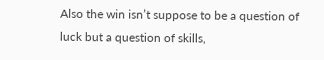Also the win isn’t suppose to be a question of luck but a question of skills,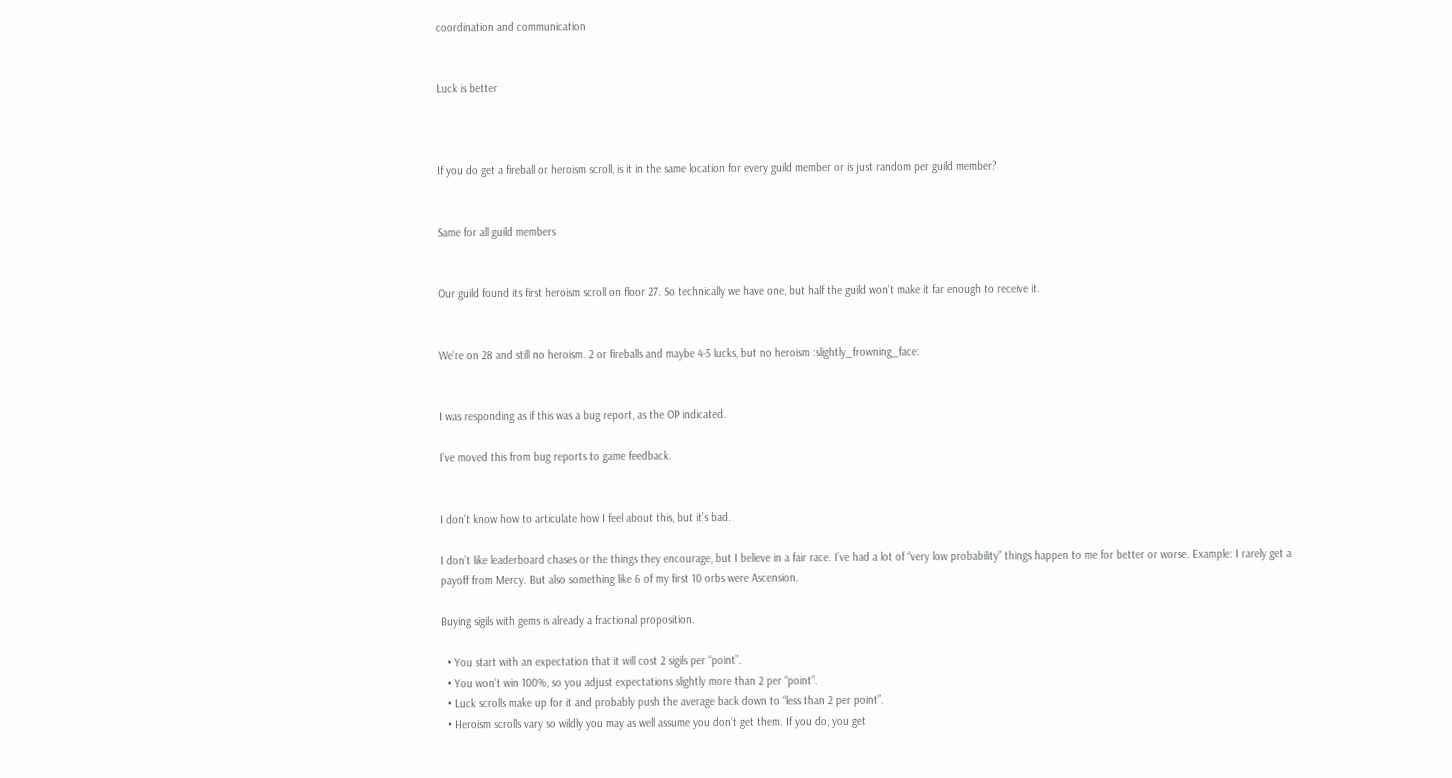coordination and communication


Luck is better



If you do get a fireball or heroism scroll, is it in the same location for every guild member or is just random per guild member?


Same for all guild members


Our guild found its first heroism scroll on floor 27. So technically we have one, but half the guild won’t make it far enough to receive it.


We’re on 28 and still no heroism. 2 or fireballs and maybe 4-5 lucks, but no heroism :slightly_frowning_face:


I was responding as if this was a bug report, as the OP indicated.

I’ve moved this from bug reports to game feedback.


I don’t know how to articulate how I feel about this, but it’s bad.

I don’t like leaderboard chases or the things they encourage, but I believe in a fair race. I’ve had a lot of “very low probability” things happen to me for better or worse. Example: I rarely get a payoff from Mercy. But also something like 6 of my first 10 orbs were Ascension.

Buying sigils with gems is already a fractional proposition.

  • You start with an expectation that it will cost 2 sigils per “point”.
  • You won’t win 100%, so you adjust expectations slightly more than 2 per “point”.
  • Luck scrolls make up for it and probably push the average back down to “less than 2 per point”.
  • Heroism scrolls vary so wildly you may as well assume you don’t get them. If you do, you get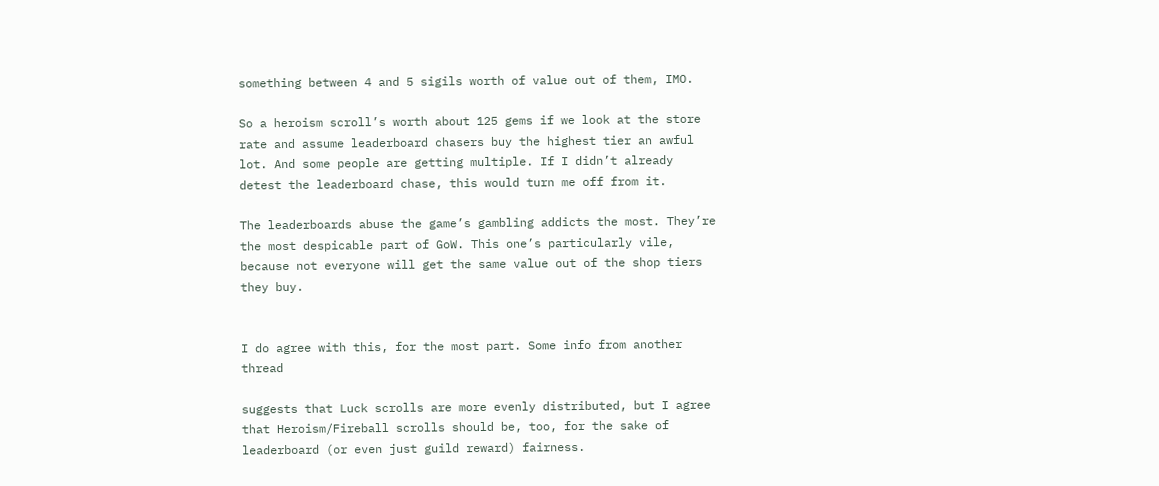something between 4 and 5 sigils worth of value out of them, IMO.

So a heroism scroll’s worth about 125 gems if we look at the store rate and assume leaderboard chasers buy the highest tier an awful lot. And some people are getting multiple. If I didn’t already detest the leaderboard chase, this would turn me off from it.

The leaderboards abuse the game’s gambling addicts the most. They’re the most despicable part of GoW. This one’s particularly vile, because not everyone will get the same value out of the shop tiers they buy.


I do agree with this, for the most part. Some info from another thread

suggests that Luck scrolls are more evenly distributed, but I agree that Heroism/Fireball scrolls should be, too, for the sake of leaderboard (or even just guild reward) fairness.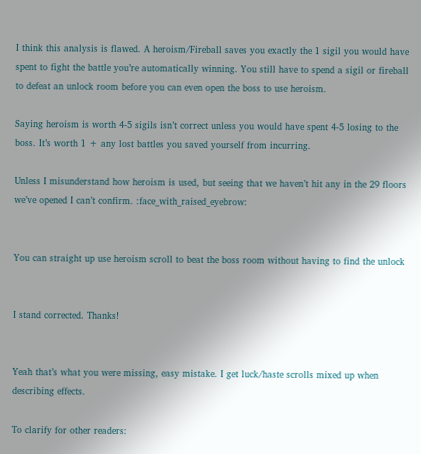I think this analysis is flawed. A heroism/Fireball saves you exactly the 1 sigil you would have spent to fight the battle you’re automatically winning. You still have to spend a sigil or fireball to defeat an unlock room before you can even open the boss to use heroism.

Saying heroism is worth 4-5 sigils isn’t correct unless you would have spent 4-5 losing to the boss. It’s worth 1 + any lost battles you saved yourself from incurring.

Unless I misunderstand how heroism is used, but seeing that we haven’t hit any in the 29 floors we’ve opened I can’t confirm. :face_with_raised_eyebrow:


You can straight up use heroism scroll to beat the boss room without having to find the unlock


I stand corrected. Thanks!


Yeah that’s what you were missing, easy mistake. I get luck/haste scrolls mixed up when describing effects.

To clarify for other readers: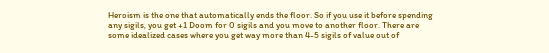Heroism is the one that automatically ends the floor. So if you use it before spending any sigils, you get +1 Doom for 0 sigils and you move to another floor. There are some idealized cases where you get way more than 4-5 sigils of value out of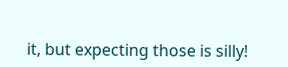it, but expecting those is silly!